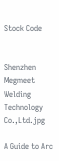Stock Code


Shenzhen Megmeet Welding Technology Co.,Ltd.jpg

A Guide to Arc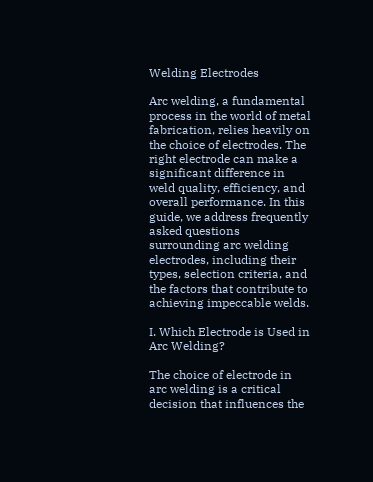Welding Electrodes

Arc welding, a fundamental process in the world of metal fabrication, relies heavily on the choice of electrodes. The right electrode can make a significant difference in weld quality, efficiency, and overall performance. In this guide, we address frequently asked questions surrounding arc welding electrodes, including their types, selection criteria, and the factors that contribute to achieving impeccable welds.

I. Which Electrode is Used in Arc Welding?

The choice of electrode in arc welding is a critical decision that influences the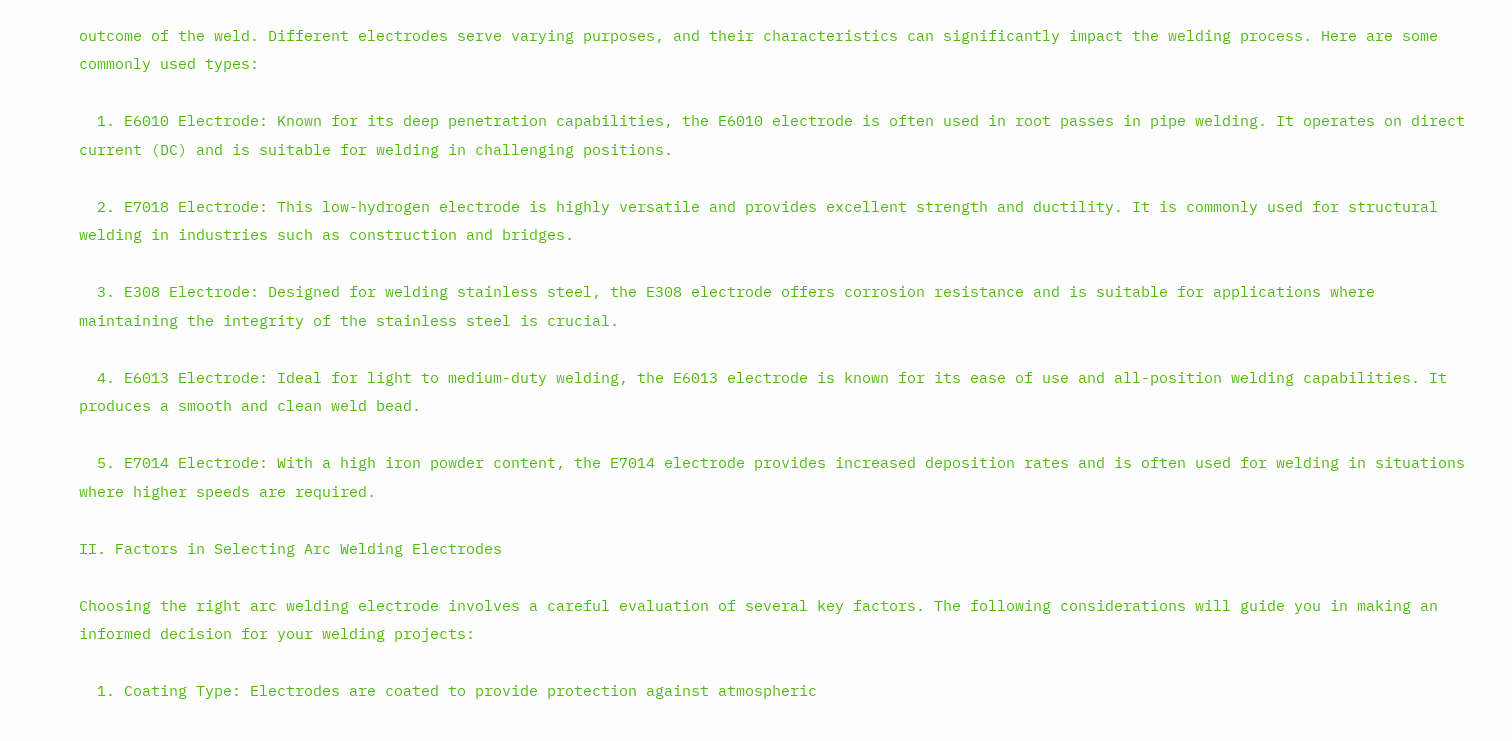outcome of the weld. Different electrodes serve varying purposes, and their characteristics can significantly impact the welding process. Here are some commonly used types:

  1. E6010 Electrode: Known for its deep penetration capabilities, the E6010 electrode is often used in root passes in pipe welding. It operates on direct current (DC) and is suitable for welding in challenging positions.

  2. E7018 Electrode: This low-hydrogen electrode is highly versatile and provides excellent strength and ductility. It is commonly used for structural welding in industries such as construction and bridges.

  3. E308 Electrode: Designed for welding stainless steel, the E308 electrode offers corrosion resistance and is suitable for applications where maintaining the integrity of the stainless steel is crucial.

  4. E6013 Electrode: Ideal for light to medium-duty welding, the E6013 electrode is known for its ease of use and all-position welding capabilities. It produces a smooth and clean weld bead.

  5. E7014 Electrode: With a high iron powder content, the E7014 electrode provides increased deposition rates and is often used for welding in situations where higher speeds are required.

II. Factors in Selecting Arc Welding Electrodes

Choosing the right arc welding electrode involves a careful evaluation of several key factors. The following considerations will guide you in making an informed decision for your welding projects:

  1. Coating Type: Electrodes are coated to provide protection against atmospheric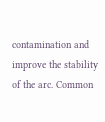contamination and improve the stability of the arc. Common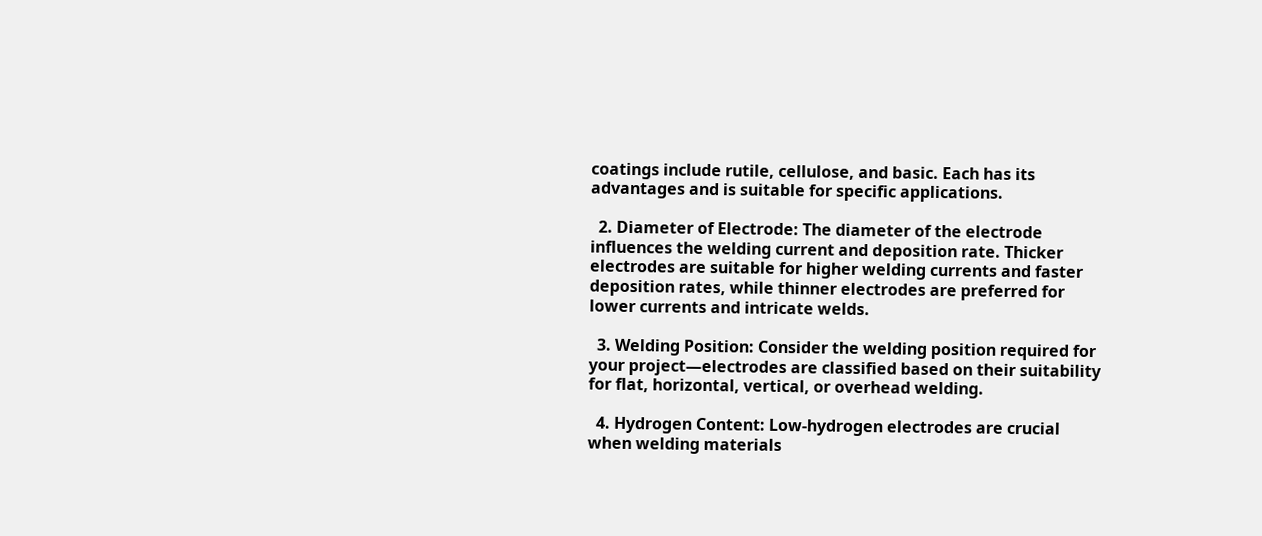coatings include rutile, cellulose, and basic. Each has its advantages and is suitable for specific applications.

  2. Diameter of Electrode: The diameter of the electrode influences the welding current and deposition rate. Thicker electrodes are suitable for higher welding currents and faster deposition rates, while thinner electrodes are preferred for lower currents and intricate welds.

  3. Welding Position: Consider the welding position required for your project—electrodes are classified based on their suitability for flat, horizontal, vertical, or overhead welding.

  4. Hydrogen Content: Low-hydrogen electrodes are crucial when welding materials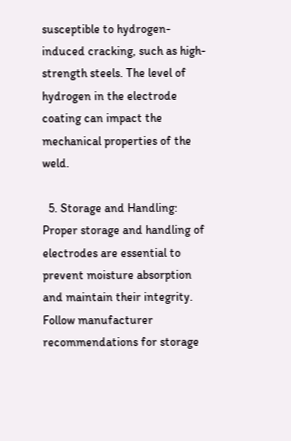susceptible to hydrogen-induced cracking, such as high-strength steels. The level of hydrogen in the electrode coating can impact the mechanical properties of the weld.

  5. Storage and Handling: Proper storage and handling of electrodes are essential to prevent moisture absorption and maintain their integrity. Follow manufacturer recommendations for storage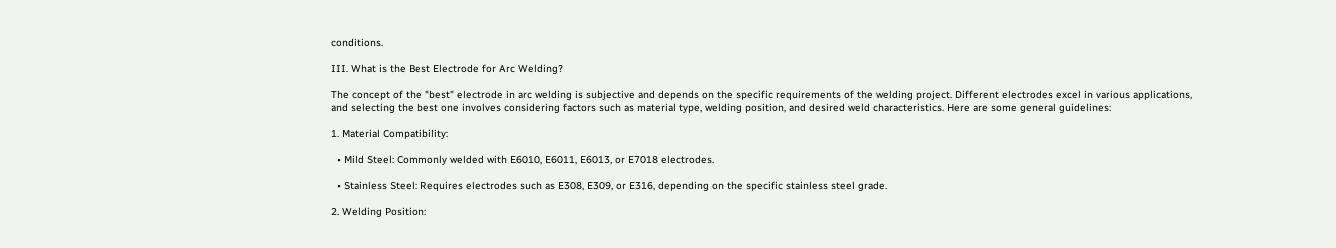conditions.

III. What is the Best Electrode for Arc Welding?

The concept of the "best" electrode in arc welding is subjective and depends on the specific requirements of the welding project. Different electrodes excel in various applications, and selecting the best one involves considering factors such as material type, welding position, and desired weld characteristics. Here are some general guidelines:

1. Material Compatibility:

  • Mild Steel: Commonly welded with E6010, E6011, E6013, or E7018 electrodes.

  • Stainless Steel: Requires electrodes such as E308, E309, or E316, depending on the specific stainless steel grade.

2. Welding Position: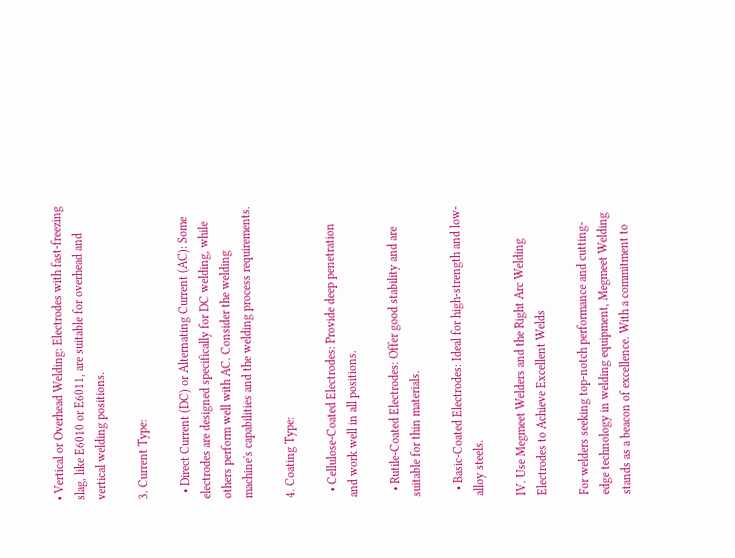• Vertical or Overhead Welding: Electrodes with fast-freezing slag, like E6010 or E6011, are suitable for overhead and vertical welding positions.

3. Current Type:

  • Direct Current (DC) or Alternating Current (AC): Some electrodes are designed specifically for DC welding, while others perform well with AC. Consider the welding machine's capabilities and the welding process requirements.

4. Coating Type:

  • Cellulose-Coated Electrodes: Provide deep penetration and work well in all positions.

  • Rutile-Coated Electrodes: Offer good stability and are suitable for thin materials.

  • Basic-Coated Electrodes: Ideal for high-strength and low-alloy steels.

IV. Use Megmeet Welders and the Right Arc Welding Electrodes to Achieve Excellent Welds

For welders seeking top-notch performance and cutting-edge technology in welding equipment, Megmeet Welding stands as a beacon of excellence. With a commitment to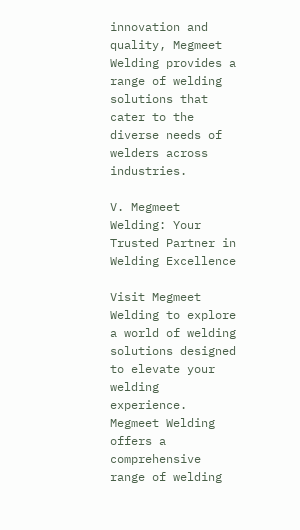innovation and quality, Megmeet Welding provides a range of welding solutions that cater to the diverse needs of welders across industries.

V. Megmeet Welding: Your Trusted Partner in Welding Excellence

Visit Megmeet Welding to explore a world of welding solutions designed to elevate your welding experience. Megmeet Welding offers a comprehensive range of welding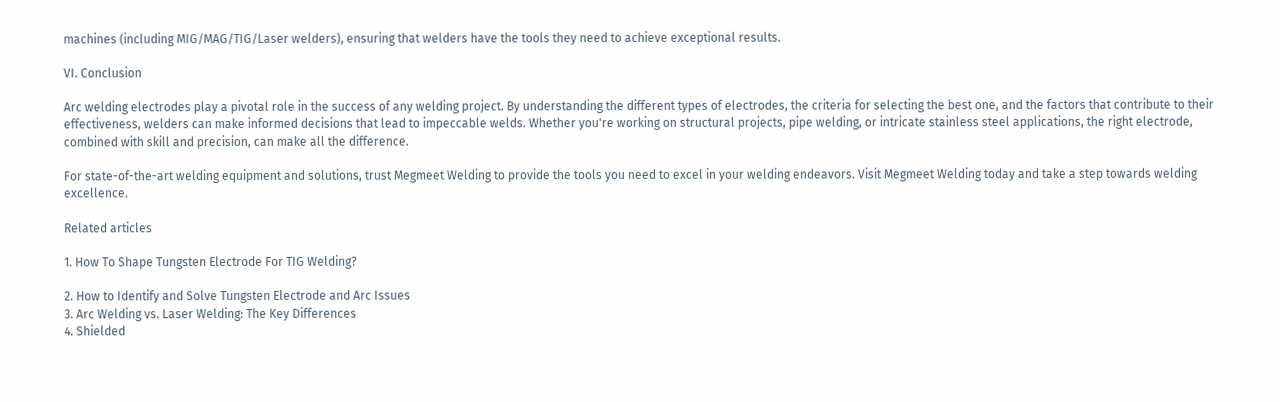machines (including MIG/MAG/TIG/Laser welders), ensuring that welders have the tools they need to achieve exceptional results.

VI. Conclusion

Arc welding electrodes play a pivotal role in the success of any welding project. By understanding the different types of electrodes, the criteria for selecting the best one, and the factors that contribute to their effectiveness, welders can make informed decisions that lead to impeccable welds. Whether you're working on structural projects, pipe welding, or intricate stainless steel applications, the right electrode, combined with skill and precision, can make all the difference.

For state-of-the-art welding equipment and solutions, trust Megmeet Welding to provide the tools you need to excel in your welding endeavors. Visit Megmeet Welding today and take a step towards welding excellence.

Related articles

1. How To Shape Tungsten Electrode For TIG Welding?

2. How to Identify and Solve Tungsten Electrode and Arc Issues
3. Arc Welding vs. Laser Welding: The Key Differences
4. Shielded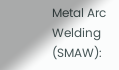Metal Arc Welding (SMAW):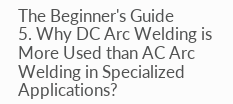The Beginner's Guide
5. Why DC Arc Welding is More Used than AC Arc Welding in Specialized Applications?